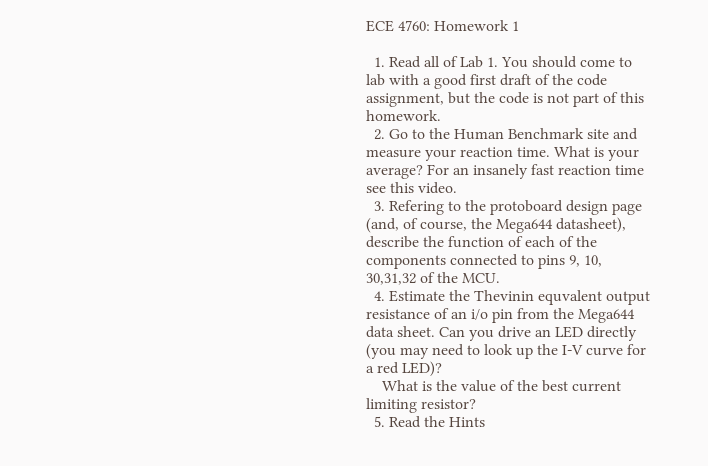ECE 4760: Homework 1

  1. Read all of Lab 1. You should come to lab with a good first draft of the code assignment, but the code is not part of this homework.
  2. Go to the Human Benchmark site and measure your reaction time. What is your average? For an insanely fast reaction time see this video.
  3. Refering to the protoboard design page (and, of course, the Mega644 datasheet), describe the function of each of the components connected to pins 9, 10, 30,31,32 of the MCU.
  4. Estimate the Thevinin equvalent output resistance of an i/o pin from the Mega644 data sheet. Can you drive an LED directly (you may need to look up the I-V curve for a red LED)?
    What is the value of the best current limiting resistor?
  5. Read the Hints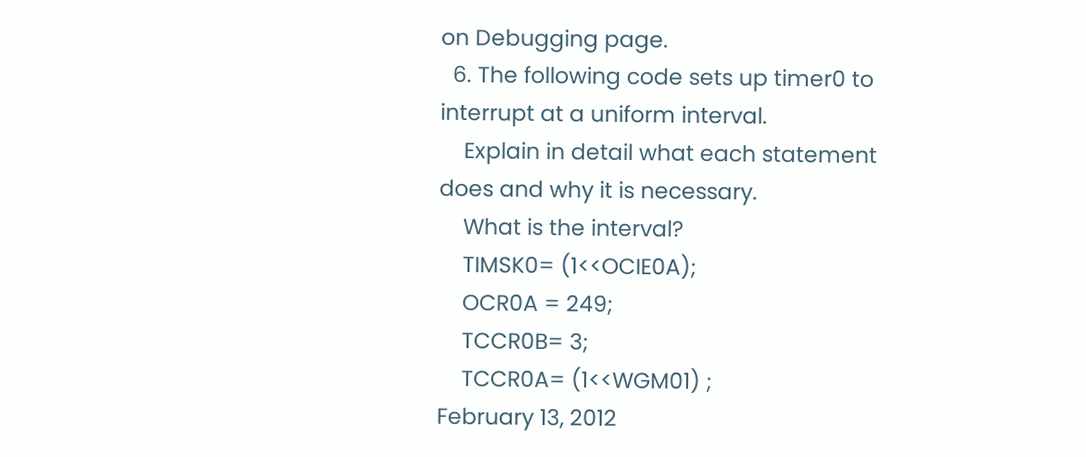on Debugging page.
  6. The following code sets up timer0 to interrupt at a uniform interval.
    Explain in detail what each statement does and why it is necessary.
    What is the interval?
    TIMSK0= (1<<OCIE0A);
    OCR0A = 249;
    TCCR0B= 3;
    TCCR0A= (1<<WGM01) ;
February 13, 2012